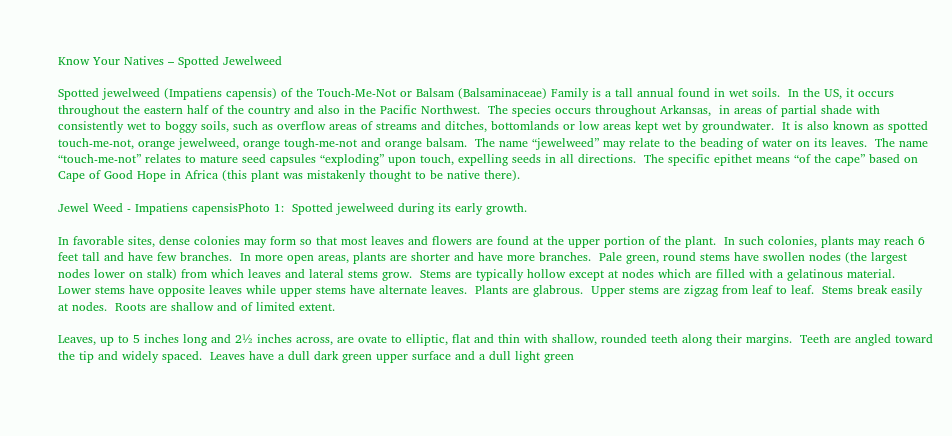Know Your Natives – Spotted Jewelweed

Spotted jewelweed (Impatiens capensis) of the Touch-Me-Not or Balsam (Balsaminaceae) Family is a tall annual found in wet soils.  In the US, it occurs throughout the eastern half of the country and also in the Pacific Northwest.  The species occurs throughout Arkansas,  in areas of partial shade with consistently wet to boggy soils, such as overflow areas of streams and ditches, bottomlands or low areas kept wet by groundwater.  It is also known as spotted touch-me-not, orange jewelweed, orange tough-me-not and orange balsam.  The name “jewelweed” may relate to the beading of water on its leaves.  The name “touch-me-not” relates to mature seed capsules “exploding” upon touch, expelling seeds in all directions.  The specific epithet means “of the cape” based on Cape of Good Hope in Africa (this plant was mistakenly thought to be native there).

Jewel Weed - Impatiens capensisPhoto 1:  Spotted jewelweed during its early growth.

In favorable sites, dense colonies may form so that most leaves and flowers are found at the upper portion of the plant.  In such colonies, plants may reach 6 feet tall and have few branches.  In more open areas, plants are shorter and have more branches.  Pale green, round stems have swollen nodes (the largest nodes lower on stalk) from which leaves and lateral stems grow.  Stems are typically hollow except at nodes which are filled with a gelatinous material.  Lower stems have opposite leaves while upper stems have alternate leaves.  Plants are glabrous.  Upper stems are zigzag from leaf to leaf.  Stems break easily at nodes.  Roots are shallow and of limited extent.

Leaves, up to 5 inches long and 2½ inches across, are ovate to elliptic, flat and thin with shallow, rounded teeth along their margins.  Teeth are angled toward the tip and widely spaced.  Leaves have a dull dark green upper surface and a dull light green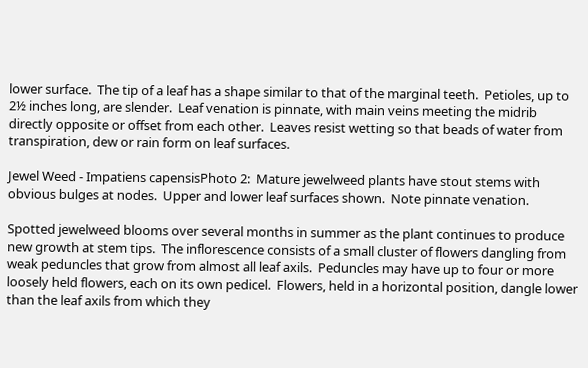lower surface.  The tip of a leaf has a shape similar to that of the marginal teeth.  Petioles, up to 2½ inches long, are slender.  Leaf venation is pinnate, with main veins meeting the midrib directly opposite or offset from each other.  Leaves resist wetting so that beads of water from transpiration, dew or rain form on leaf surfaces.

Jewel Weed - Impatiens capensisPhoto 2:  Mature jewelweed plants have stout stems with obvious bulges at nodes.  Upper and lower leaf surfaces shown.  Note pinnate venation.

Spotted jewelweed blooms over several months in summer as the plant continues to produce new growth at stem tips.  The inflorescence consists of a small cluster of flowers dangling from weak peduncles that grow from almost all leaf axils.  Peduncles may have up to four or more loosely held flowers, each on its own pedicel.  Flowers, held in a horizontal position, dangle lower than the leaf axils from which they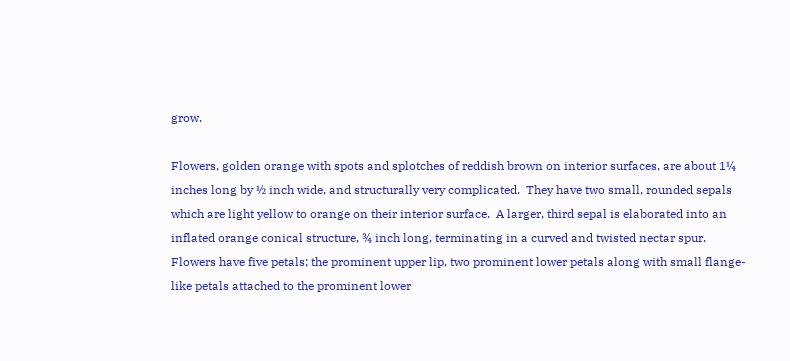grow.

Flowers, golden orange with spots and splotches of reddish brown on interior surfaces, are about 1¼ inches long by ½ inch wide, and structurally very complicated.  They have two small, rounded sepals which are light yellow to orange on their interior surface.  A larger, third sepal is elaborated into an inflated orange conical structure, ¾ inch long, terminating in a curved and twisted nectar spur.  Flowers have five petals; the prominent upper lip, two prominent lower petals along with small flange-like petals attached to the prominent lower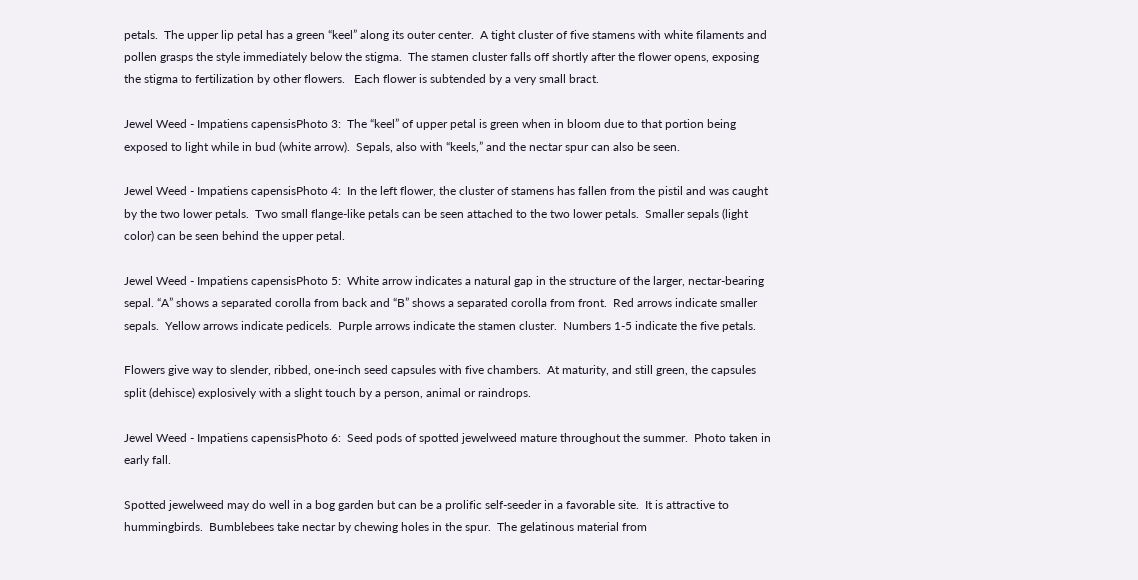petals.  The upper lip petal has a green “keel” along its outer center.  A tight cluster of five stamens with white filaments and pollen grasps the style immediately below the stigma.  The stamen cluster falls off shortly after the flower opens, exposing the stigma to fertilization by other flowers.   Each flower is subtended by a very small bract.

Jewel Weed - Impatiens capensisPhoto 3:  The “keel” of upper petal is green when in bloom due to that portion being exposed to light while in bud (white arrow).  Sepals, also with “keels,” and the nectar spur can also be seen.

Jewel Weed - Impatiens capensisPhoto 4:  In the left flower, the cluster of stamens has fallen from the pistil and was caught by the two lower petals.  Two small flange-like petals can be seen attached to the two lower petals.  Smaller sepals (light color) can be seen behind the upper petal.

Jewel Weed - Impatiens capensisPhoto 5:  White arrow indicates a natural gap in the structure of the larger, nectar-bearing sepal. “A” shows a separated corolla from back and “B” shows a separated corolla from front.  Red arrows indicate smaller sepals.  Yellow arrows indicate pedicels.  Purple arrows indicate the stamen cluster.  Numbers 1-5 indicate the five petals.

Flowers give way to slender, ribbed, one-inch seed capsules with five chambers.  At maturity, and still green, the capsules split (dehisce) explosively with a slight touch by a person, animal or raindrops.

Jewel Weed - Impatiens capensisPhoto 6:  Seed pods of spotted jewelweed mature throughout the summer.  Photo taken in early fall.

Spotted jewelweed may do well in a bog garden but can be a prolific self-seeder in a favorable site.  It is attractive to hummingbirds.  Bumblebees take nectar by chewing holes in the spur.  The gelatinous material from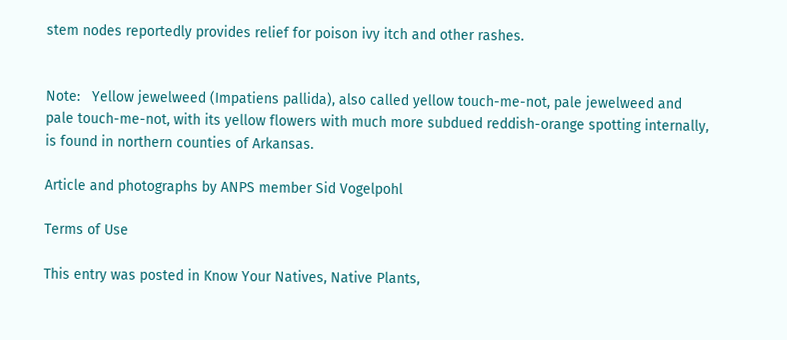stem nodes reportedly provides relief for poison ivy itch and other rashes.


Note:   Yellow jewelweed (Impatiens pallida), also called yellow touch-me-not, pale jewelweed and pale touch-me-not, with its yellow flowers with much more subdued reddish-orange spotting internally, is found in northern counties of Arkansas.

Article and photographs by ANPS member Sid Vogelpohl

Terms of Use

This entry was posted in Know Your Natives, Native Plants,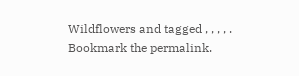Wildflowers and tagged , , , , . Bookmark the permalink.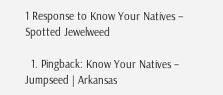1 Response to Know Your Natives – Spotted Jewelweed

  1. Pingback: Know Your Natives – Jumpseed | Arkansas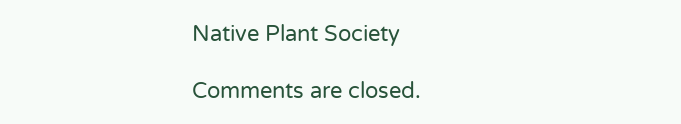Native Plant Society

Comments are closed.